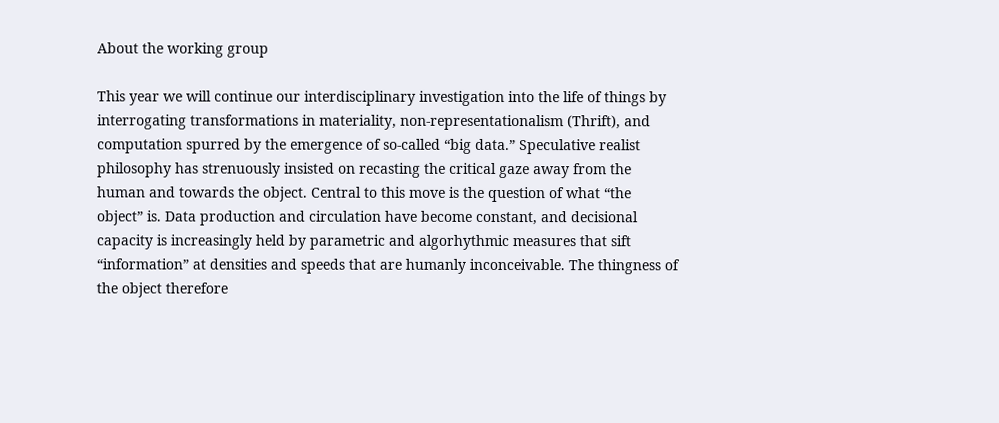About the working group

This year we will continue our interdisciplinary investigation into the life of things by interrogating transformations in materiality, non-representationalism (Thrift), and computation spurred by the emergence of so-called “big data.” Speculative realist philosophy has strenuously insisted on recasting the critical gaze away from the human and towards the object. Central to this move is the question of what “the object” is. Data production and circulation have become constant, and decisional capacity is increasingly held by parametric and algorhythmic measures that sift “information” at densities and speeds that are humanly inconceivable. The thingness of the object therefore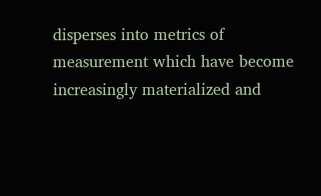disperses into metrics of measurement which have become increasingly materialized and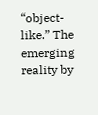“object-like.” The emerging reality by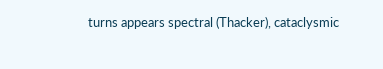turns appears spectral (Thacker), cataclysmic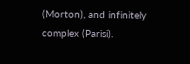(Morton), and infinitely complex (Parisi).